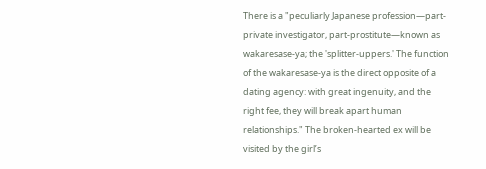There is a "peculiarly Japanese profession—part-private investigator, part-prostitute—known as wakaresase-ya; the 'splitter-uppers.' The function of the wakaresase-ya is the direct opposite of a dating agency: with great ingenuity, and the right fee, they will break apart human relationships." The broken-hearted ex will be visited by the girl’s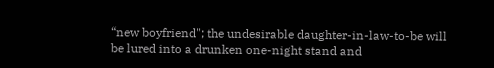“new boyfriend"; the undesirable daughter-in-law-to-be will be lured into a drunken one-night stand and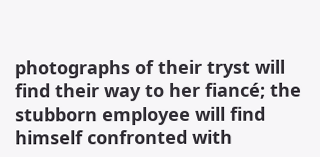photographs of their tryst will find their way to her fiancé; the stubborn employee will find himself confronted with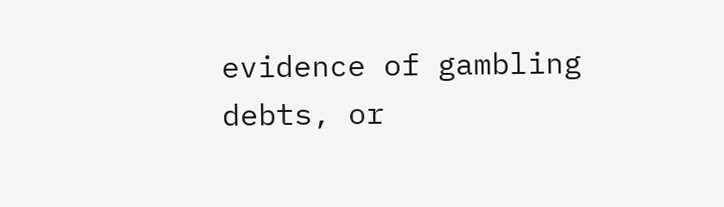evidence of gambling debts, or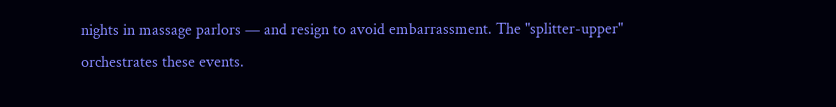nights in massage parlors — and resign to avoid embarrassment. The "splitter-upper" orchestrates these events.